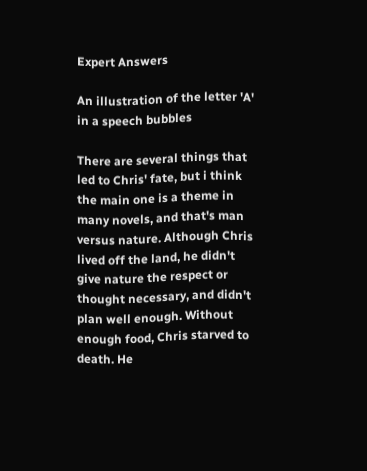Expert Answers

An illustration of the letter 'A' in a speech bubbles

There are several things that led to Chris' fate, but i think the main one is a theme in many novels, and that's man versus nature. Although Chris lived off the land, he didn't give nature the respect or thought necessary, and didn't plan well enough. Without enough food, Chris starved to death. He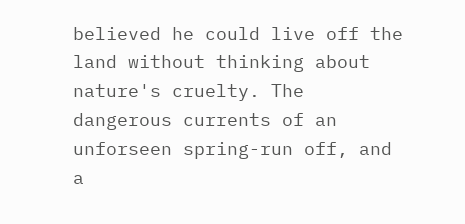believed he could live off the land without thinking about nature's cruelty. The dangerous currents of an unforseen spring-run off, and a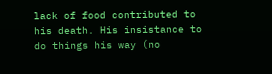lack of food contributed to his death. His insistance to do things his way (no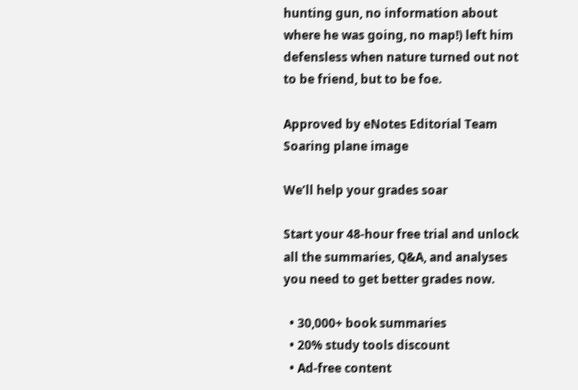hunting gun, no information about where he was going, no map!) left him defensless when nature turned out not to be friend, but to be foe.

Approved by eNotes Editorial Team
Soaring plane image

We’ll help your grades soar

Start your 48-hour free trial and unlock all the summaries, Q&A, and analyses you need to get better grades now.

  • 30,000+ book summaries
  • 20% study tools discount
  • Ad-free content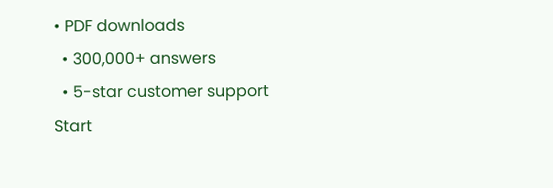• PDF downloads
  • 300,000+ answers
  • 5-star customer support
Start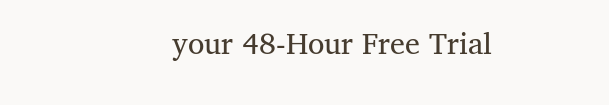your 48-Hour Free Trial